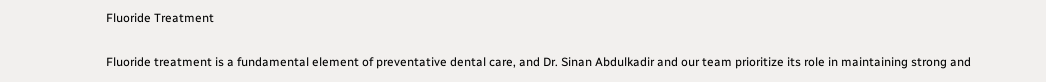Fluoride Treatment

Fluoride treatment is a fundamental element of preventative dental care, and Dr. Sinan Abdulkadir and our team prioritize its role in maintaining strong and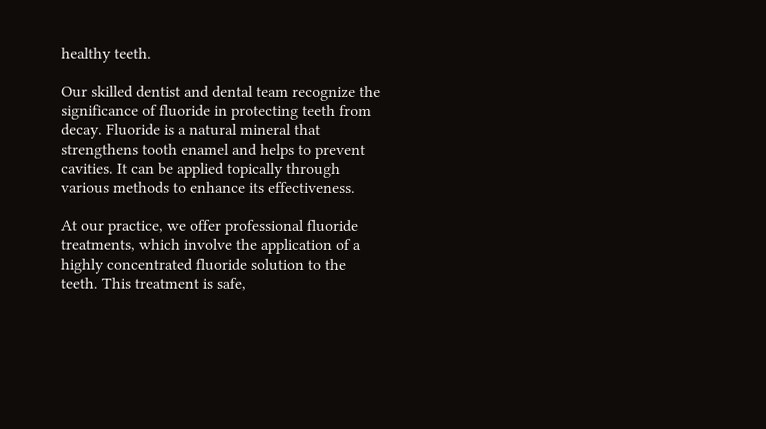healthy teeth.

Our skilled dentist and dental team recognize the significance of fluoride in protecting teeth from decay. Fluoride is a natural mineral that strengthens tooth enamel and helps to prevent cavities. It can be applied topically through various methods to enhance its effectiveness.

At our practice, we offer professional fluoride treatments, which involve the application of a highly concentrated fluoride solution to the teeth. This treatment is safe,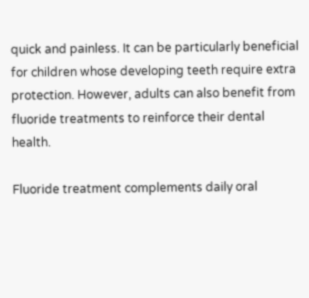quick and painless. It can be particularly beneficial for children whose developing teeth require extra protection. However, adults can also benefit from fluoride treatments to reinforce their dental health.

Fluoride treatment complements daily oral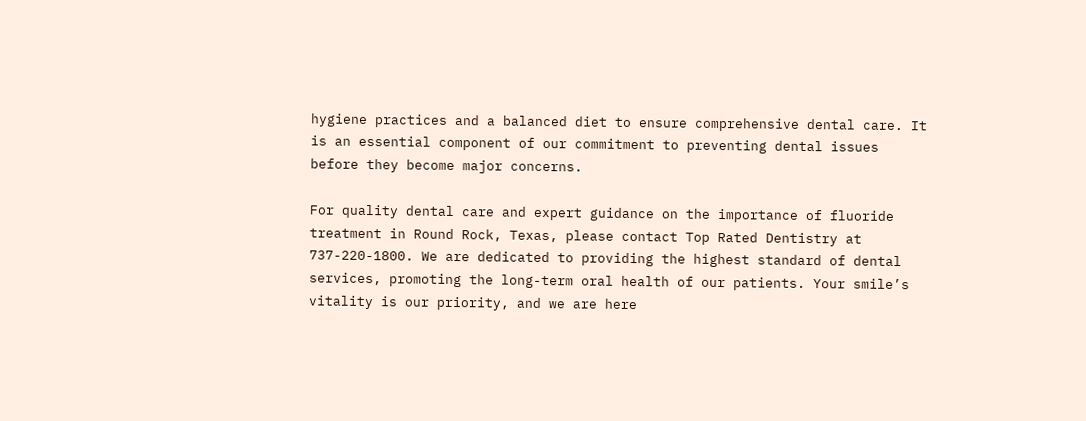hygiene practices and a balanced diet to ensure comprehensive dental care. It is an essential component of our commitment to preventing dental issues before they become major concerns.

For quality dental care and expert guidance on the importance of fluoride treatment in Round Rock, Texas, please contact Top Rated Dentistry at 737-220-1800. We are dedicated to providing the highest standard of dental services, promoting the long-term oral health of our patients. Your smile’s vitality is our priority, and we are here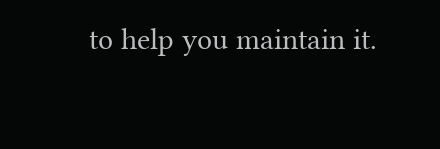to help you maintain it.